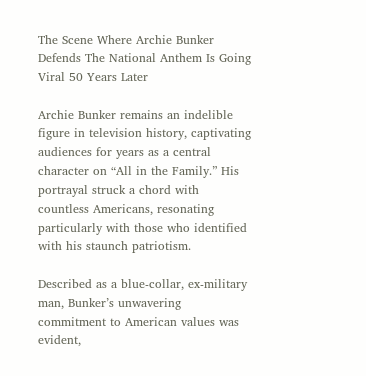The Scene Where Archie Bunker Defends The National Anthem Is Going Viral 50 Years Later

Archie Bunker remains an indelible figure in television history, captivating audiences for years as a central character on “All in the Family.” His portrayal struck a chord with countless Americans, resonating particularly with those who identified with his staunch patriotism.

Described as a blue-collar, ex-military man, Bunker’s unwavering commitment to American values was evident,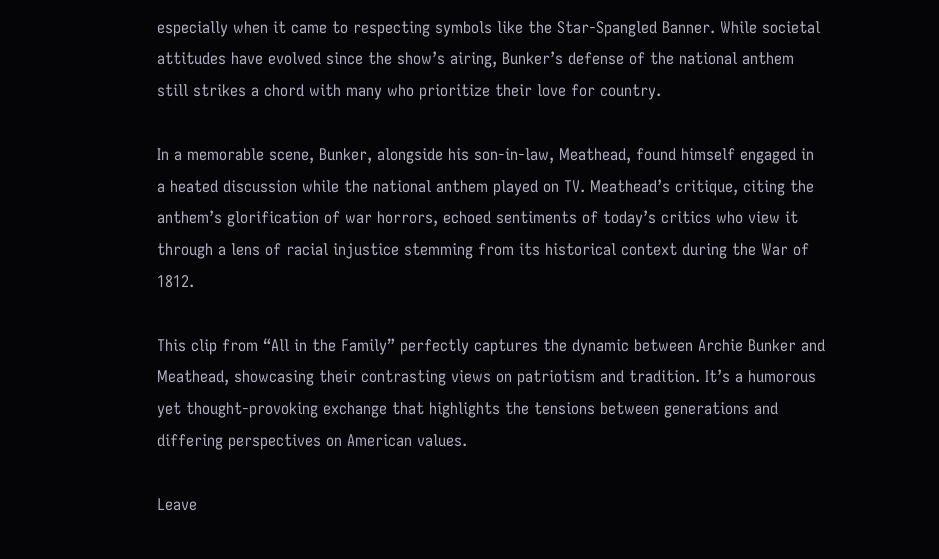especially when it came to respecting symbols like the Star-Spangled Banner. While societal attitudes have evolved since the show’s airing, Bunker’s defense of the national anthem still strikes a chord with many who prioritize their love for country.

In a memorable scene, Bunker, alongside his son-in-law, Meathead, found himself engaged in a heated discussion while the national anthem played on TV. Meathead’s critique, citing the anthem’s glorification of war horrors, echoed sentiments of today’s critics who view it through a lens of racial injustice stemming from its historical context during the War of 1812.

This clip from “All in the Family” perfectly captures the dynamic between Archie Bunker and Meathead, showcasing their contrasting views on patriotism and tradition. It’s a humorous yet thought-provoking exchange that highlights the tensions between generations and differing perspectives on American values.

Leave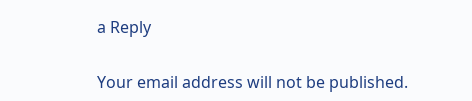a Reply

Your email address will not be published.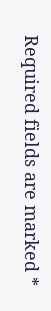Required fields are marked *